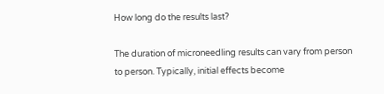How long do the results last?

The duration of microneedling results can vary from person to person. Typically, initial effects become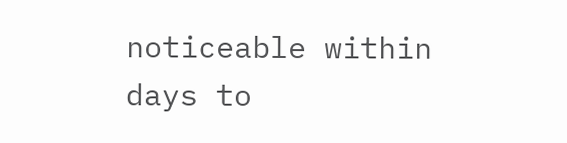noticeable within days to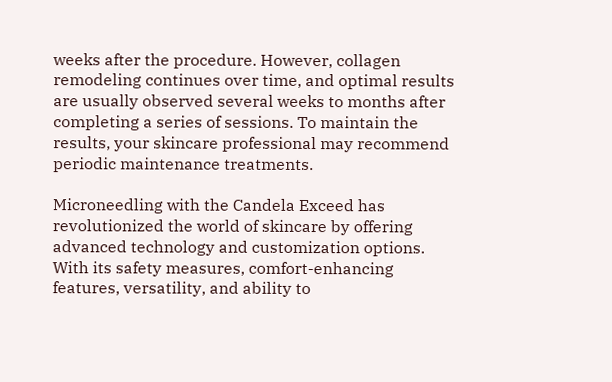weeks after the procedure. However, collagen remodeling continues over time, and optimal results are usually observed several weeks to months after completing a series of sessions. To maintain the results, your skincare professional may recommend periodic maintenance treatments.

Microneedling with the Candela Exceed has revolutionized the world of skincare by offering advanced technology and customization options. With its safety measures, comfort-enhancing features, versatility, and ability to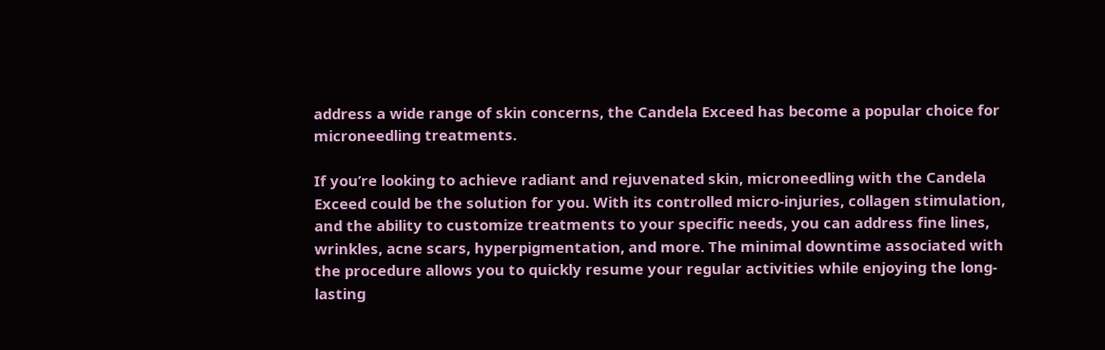address a wide range of skin concerns, the Candela Exceed has become a popular choice for microneedling treatments.

If you’re looking to achieve radiant and rejuvenated skin, microneedling with the Candela Exceed could be the solution for you. With its controlled micro-injuries, collagen stimulation, and the ability to customize treatments to your specific needs, you can address fine lines, wrinkles, acne scars, hyperpigmentation, and more. The minimal downtime associated with the procedure allows you to quickly resume your regular activities while enjoying the long-lasting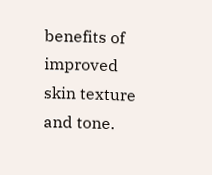benefits of improved skin texture and tone.